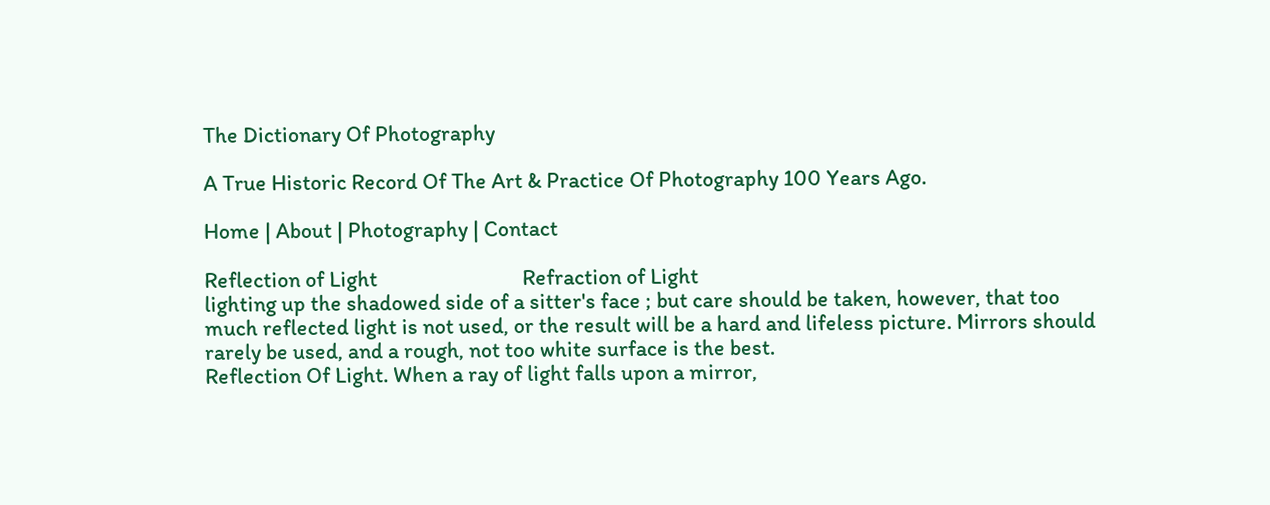The Dictionary Of Photography

A True Historic Record Of The Art & Practice Of Photography 100 Years Ago.

Home | About | Photography | Contact

Reflection of Light                             Refraction of Light
lighting up the shadowed side of a sitter's face ; but care should be taken, however, that too much reflected light is not used, or the result will be a hard and lifeless picture. Mirrors should rarely be used, and a rough, not too white surface is the best.
Reflection Of Light. When a ray of light falls upon a mirror,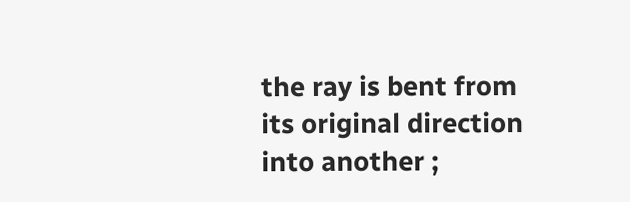the ray is bent from its original direction into another ;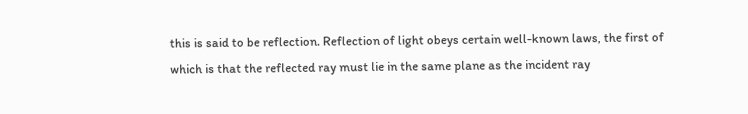this is said to be reflection. Reflection of light obeys certain well-known laws, the first of which is that the reflected ray must lie in the same plane as the incident ray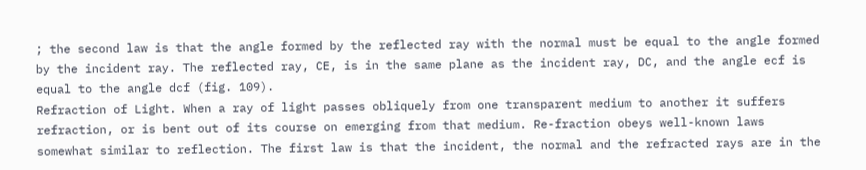; the second law is that the angle formed by the reflected ray with the normal must be equal to the angle formed by the incident ray. The reflected ray, CE, is in the same plane as the incident ray, DC, and the angle ecf is equal to the angle dcf (fig. 109).
Refraction of Light. When a ray of light passes obliquely from one transparent medium to another it suffers refraction, or is bent out of its course on emerging from that medium. Re-fraction obeys well-known laws somewhat similar to reflection. The first law is that the incident, the normal and the refracted rays are in the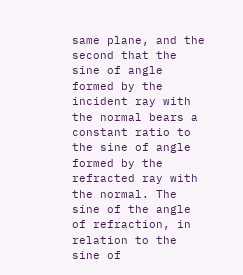same plane, and the second that the sine of angle formed by the incident ray with the normal bears a constant ratio to the sine of angle formed by the refracted ray with the normal. The sine of the angle of refraction, in relation to the sine of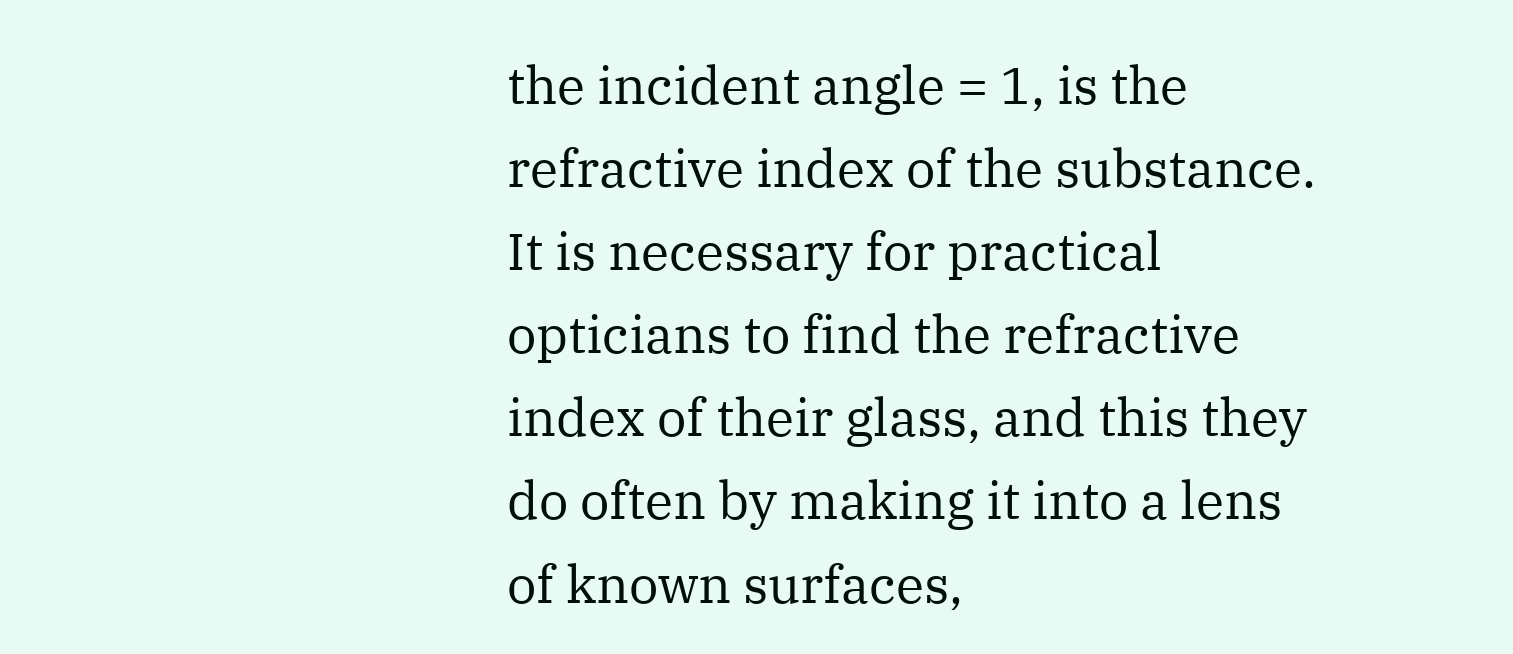the incident angle = 1, is the refractive index of the substance. It is necessary for practical opticians to find the refractive index of their glass, and this they do often by making it into a lens of known surfaces,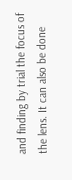and finding by trial the focus of the lens. It can also be done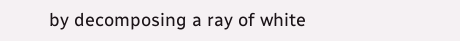by decomposing a ray of white